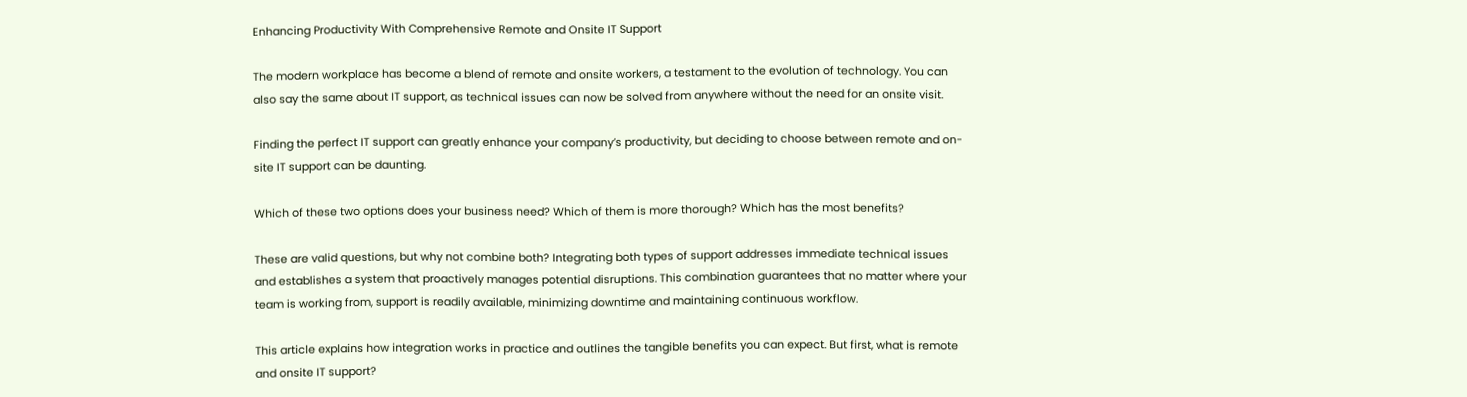Enhancing Productivity With Comprehensive Remote and Onsite IT Support

The modern workplace has become a blend of remote and onsite workers, a testament to the evolution of technology. You can also say the same about IT support, as technical issues can now be solved from anywhere without the need for an onsite visit.

Finding the perfect IT support can greatly enhance your company’s productivity, but deciding to choose between remote and on-site IT support can be daunting.

Which of these two options does your business need? Which of them is more thorough? Which has the most benefits?

These are valid questions, but why not combine both? Integrating both types of support addresses immediate technical issues and establishes a system that proactively manages potential disruptions. This combination guarantees that no matter where your team is working from, support is readily available, minimizing downtime and maintaining continuous workflow.

This article explains how integration works in practice and outlines the tangible benefits you can expect. But first, what is remote and onsite IT support?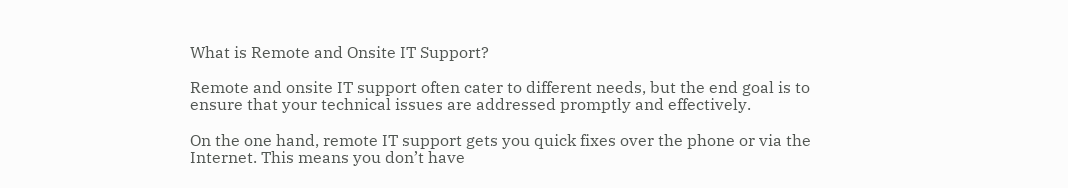What is Remote and Onsite IT Support?

Remote and onsite IT support often cater to different needs, but the end goal is to ensure that your technical issues are addressed promptly and effectively.

On the one hand, remote IT support gets you quick fixes over the phone or via the Internet. This means you don’t have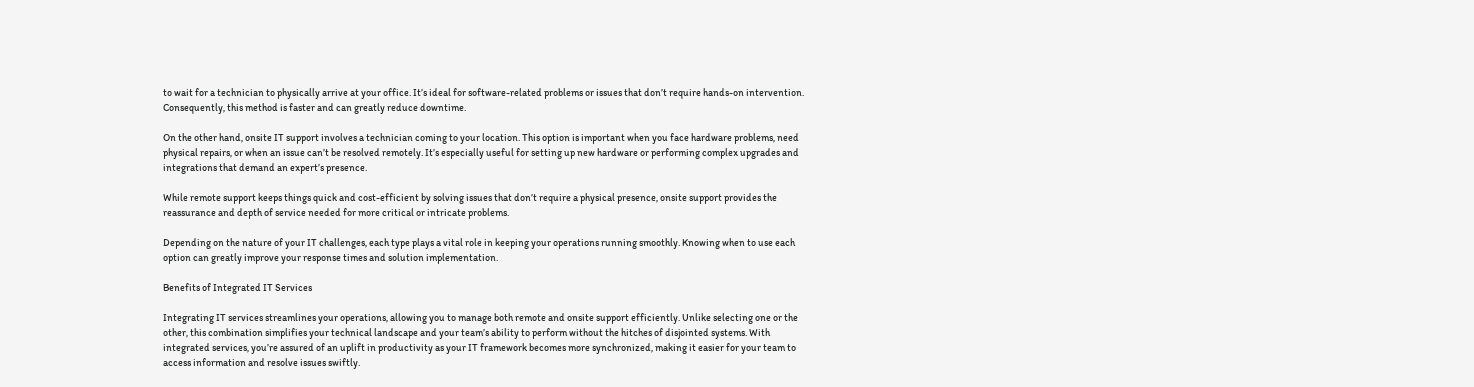to wait for a technician to physically arrive at your office. It’s ideal for software-related problems or issues that don’t require hands-on intervention. Consequently, this method is faster and can greatly reduce downtime.

On the other hand, onsite IT support involves a technician coming to your location. This option is important when you face hardware problems, need physical repairs, or when an issue can’t be resolved remotely. It’s especially useful for setting up new hardware or performing complex upgrades and integrations that demand an expert’s presence.

While remote support keeps things quick and cost-efficient by solving issues that don’t require a physical presence, onsite support provides the reassurance and depth of service needed for more critical or intricate problems.

Depending on the nature of your IT challenges, each type plays a vital role in keeping your operations running smoothly. Knowing when to use each option can greatly improve your response times and solution implementation.

Benefits of Integrated IT Services

Integrating IT services streamlines your operations, allowing you to manage both remote and onsite support efficiently. Unlike selecting one or the other, this combination simplifies your technical landscape and your team’s ability to perform without the hitches of disjointed systems. With integrated services, you’re assured of an uplift in productivity as your IT framework becomes more synchronized, making it easier for your team to access information and resolve issues swiftly.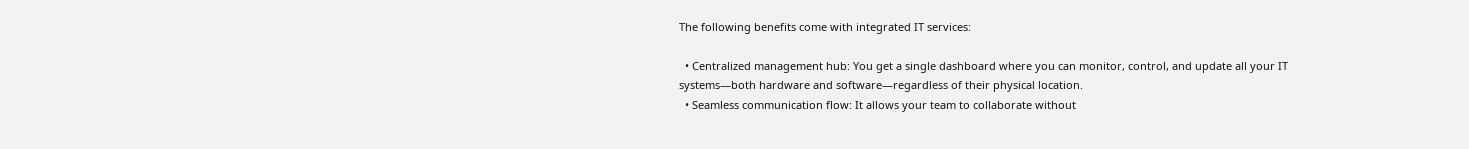The following benefits come with integrated IT services:

  • Centralized management hub: You get a single dashboard where you can monitor, control, and update all your IT systems—both hardware and software—regardless of their physical location.
  • Seamless communication flow: It allows your team to collaborate without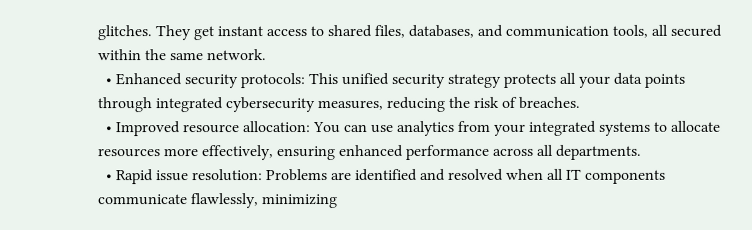glitches. They get instant access to shared files, databases, and communication tools, all secured within the same network.
  • Enhanced security protocols: This unified security strategy protects all your data points through integrated cybersecurity measures, reducing the risk of breaches.
  • Improved resource allocation: You can use analytics from your integrated systems to allocate resources more effectively, ensuring enhanced performance across all departments.
  • Rapid issue resolution: Problems are identified and resolved when all IT components communicate flawlessly, minimizing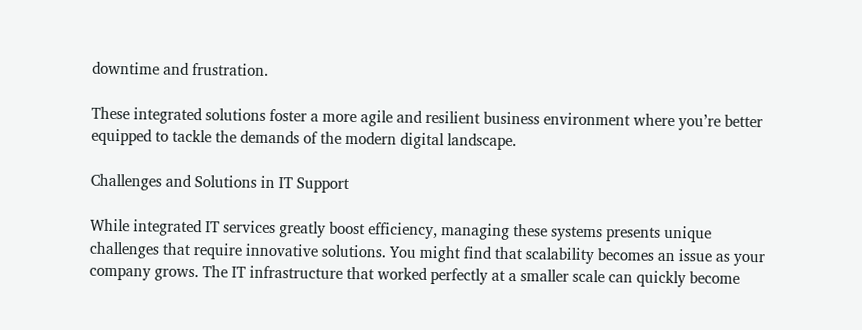downtime and frustration.

These integrated solutions foster a more agile and resilient business environment where you’re better equipped to tackle the demands of the modern digital landscape.

Challenges and Solutions in IT Support

While integrated IT services greatly boost efficiency, managing these systems presents unique challenges that require innovative solutions. You might find that scalability becomes an issue as your company grows. The IT infrastructure that worked perfectly at a smaller scale can quickly become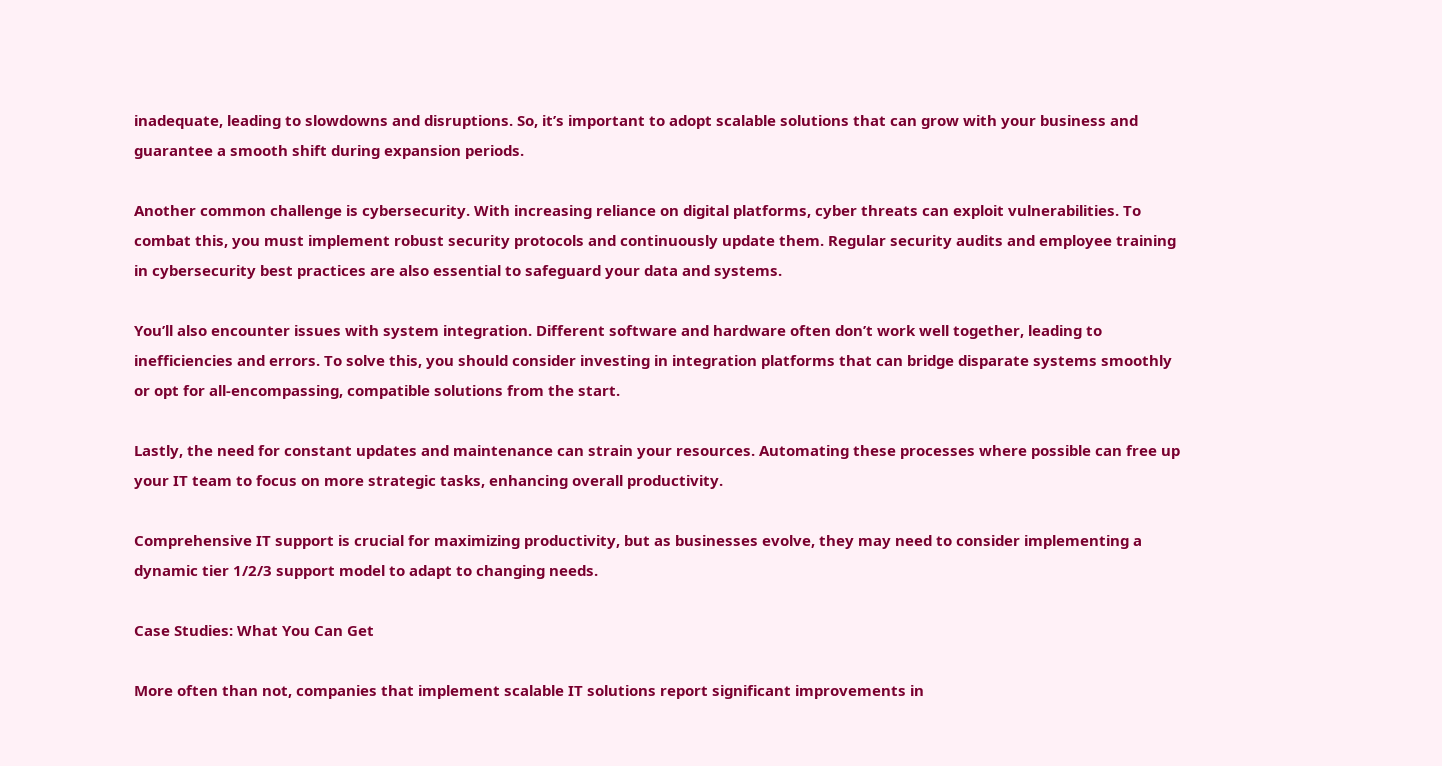inadequate, leading to slowdowns and disruptions. So, it’s important to adopt scalable solutions that can grow with your business and guarantee a smooth shift during expansion periods.

Another common challenge is cybersecurity. With increasing reliance on digital platforms, cyber threats can exploit vulnerabilities. To combat this, you must implement robust security protocols and continuously update them. Regular security audits and employee training in cybersecurity best practices are also essential to safeguard your data and systems.

You’ll also encounter issues with system integration. Different software and hardware often don’t work well together, leading to inefficiencies and errors. To solve this, you should consider investing in integration platforms that can bridge disparate systems smoothly or opt for all-encompassing, compatible solutions from the start.

Lastly, the need for constant updates and maintenance can strain your resources. Automating these processes where possible can free up your IT team to focus on more strategic tasks, enhancing overall productivity.

Comprehensive IT support is crucial for maximizing productivity, but as businesses evolve, they may need to consider implementing a dynamic tier 1/2/3 support model to adapt to changing needs.

Case Studies: What You Can Get

More often than not, companies that implement scalable IT solutions report significant improvements in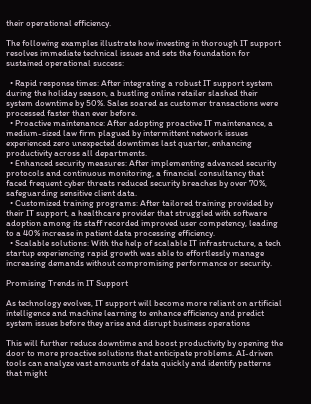their operational efficiency.

The following examples illustrate how investing in thorough IT support resolves immediate technical issues and sets the foundation for sustained operational success:

  • Rapid response times: After integrating a robust IT support system during the holiday season, a bustling online retailer slashed their system downtime by 50%. Sales soared as customer transactions were processed faster than ever before.
  • Proactive maintenance: After adopting proactive IT maintenance, a medium-sized law firm plagued by intermittent network issues experienced zero unexpected downtimes last quarter, enhancing productivity across all departments.
  • Enhanced security measures: After implementing advanced security protocols and continuous monitoring, a financial consultancy that faced frequent cyber threats reduced security breaches by over 70%, safeguarding sensitive client data.
  • Customized training programs: After tailored training provided by their IT support, a healthcare provider that struggled with software adoption among its staff recorded improved user competency, leading to a 40% increase in patient data processing efficiency.
  • Scalable solutions: With the help of scalable IT infrastructure, a tech startup experiencing rapid growth was able to effortlessly manage increasing demands without compromising performance or security.

Promising Trends in IT Support

As technology evolves, IT support will become more reliant on artificial intelligence and machine learning to enhance efficiency and predict system issues before they arise and disrupt business operations

This will further reduce downtime and boost productivity by opening the door to more proactive solutions that anticipate problems. AI-driven tools can analyze vast amounts of data quickly and identify patterns that might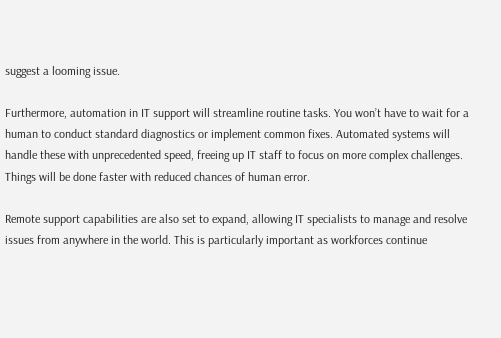suggest a looming issue.

Furthermore, automation in IT support will streamline routine tasks. You won’t have to wait for a human to conduct standard diagnostics or implement common fixes. Automated systems will handle these with unprecedented speed, freeing up IT staff to focus on more complex challenges. Things will be done faster with reduced chances of human error.

Remote support capabilities are also set to expand, allowing IT specialists to manage and resolve issues from anywhere in the world. This is particularly important as workforces continue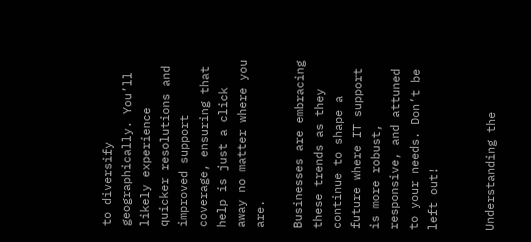to diversify geographically. You’ll likely experience quicker resolutions and improved support coverage, ensuring that help is just a click away no matter where you are.

Businesses are embracing these trends as they continue to shape a future where IT support is more robust, responsive, and attuned to your needs. Don’t be left out!


Understanding the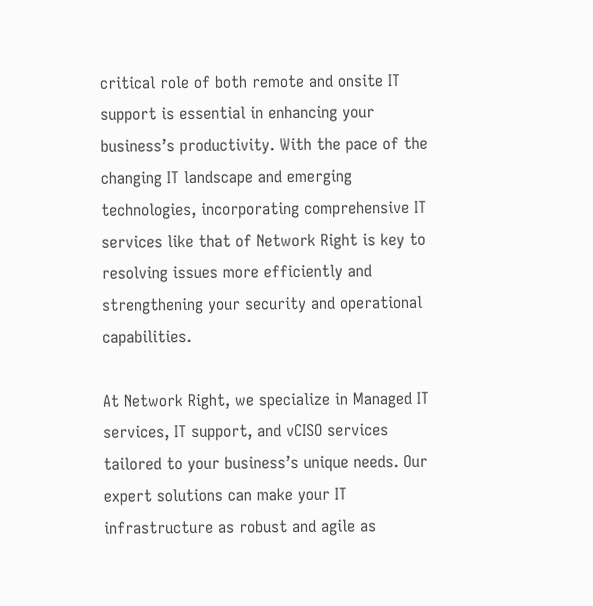critical role of both remote and onsite IT support is essential in enhancing your business’s productivity. With the pace of the changing IT landscape and emerging technologies, incorporating comprehensive IT services like that of Network Right is key to resolving issues more efficiently and strengthening your security and operational capabilities.

At Network Right, we specialize in Managed IT services, IT support, and vCISO services tailored to your business’s unique needs. Our expert solutions can make your IT infrastructure as robust and agile as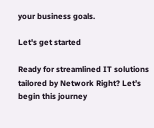your business goals.

Let's get started

Ready for streamlined IT solutions tailored by Network Right? Let’s begin this journey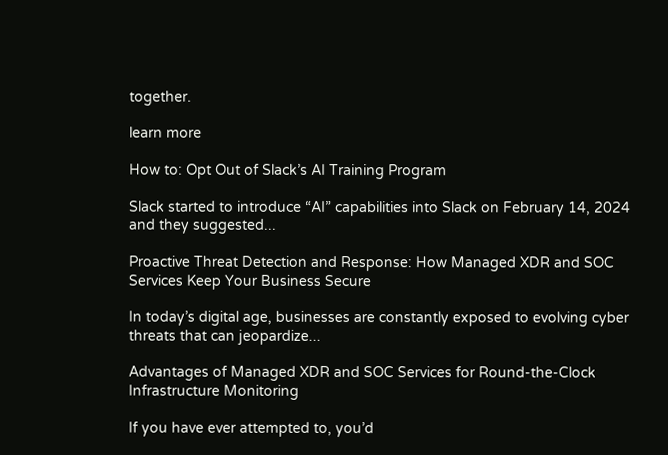together.

learn more

How to: Opt Out of Slack’s AI Training Program

Slack started to introduce “AI” capabilities into Slack on February 14, 2024 and they suggested...

Proactive Threat Detection and Response: How Managed XDR and SOC Services Keep Your Business Secure

In today’s digital age, businesses are constantly exposed to evolving cyber threats that can jeopardize...

Advantages of Managed XDR and SOC Services for Round-the-Clock Infrastructure Monitoring

If you have ever attempted to, you’d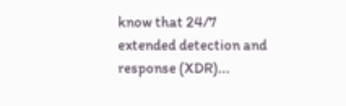know that 24/7 extended detection and response (XDR)...